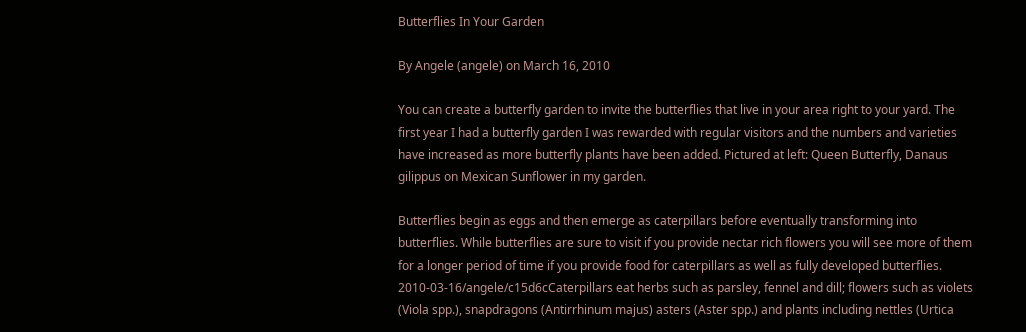Butterflies In Your Garden

By Angele (angele) on March 16, 2010

You can create a butterfly garden to invite the butterflies that live in your area right to your yard. The first year I had a butterfly garden I was rewarded with regular visitors and the numbers and varieties have increased as more butterfly plants have been added. Pictured at left: Queen Butterfly, Danaus gilippus on Mexican Sunflower in my garden.

Butterflies begin as eggs and then emerge as caterpillars before eventually transforming into butterflies. While butterflies are sure to visit if you provide nectar rich flowers you will see more of them for a longer period of time if you provide food for caterpillars as well as fully developed butterflies. 2010-03-16/angele/c15d6cCaterpillars eat herbs such as parsley, fennel and dill; flowers such as violets (Viola spp.), snapdragons (Antirrhinum majus) asters (Aster spp.) and plants including nettles (Urtica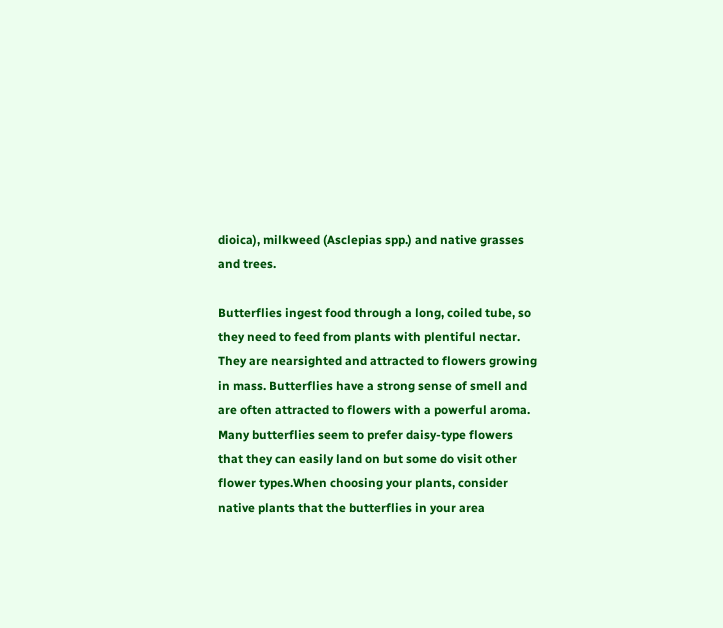dioica), milkweed (Asclepias spp.) and native grasses and trees.

Butterflies ingest food through a long, coiled tube, so they need to feed from plants with plentiful nectar. They are nearsighted and attracted to flowers growing in mass. Butterflies have a strong sense of smell and are often attracted to flowers with a powerful aroma. Many butterflies seem to prefer daisy-type flowers that they can easily land on but some do visit other flower types.When choosing your plants, consider native plants that the butterflies in your area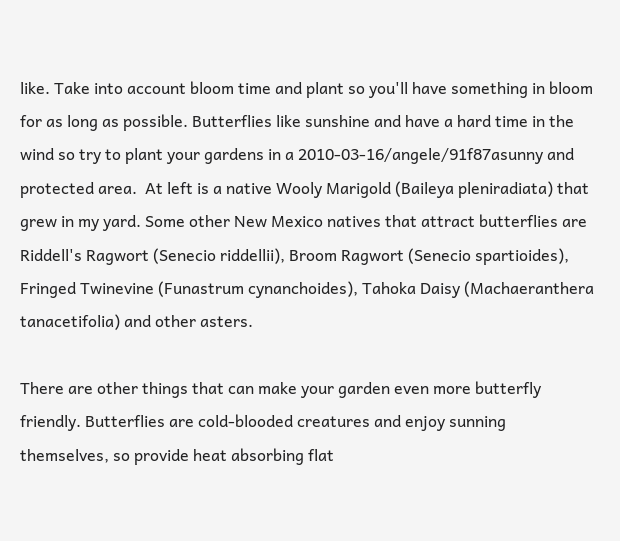like. Take into account bloom time and plant so you'll have something in bloom for as long as possible. Butterflies like sunshine and have a hard time in the wind so try to plant your gardens in a 2010-03-16/angele/91f87asunny and protected area.  At left is a native Wooly Marigold (Baileya pleniradiata) that grew in my yard. Some other New Mexico natives that attract butterflies are Riddell's Ragwort (Senecio riddellii), Broom Ragwort (Senecio spartioides), Fringed Twinevine (Funastrum cynanchoides), Tahoka Daisy (Machaeranthera tanacetifolia) and other asters.

There are other things that can make your garden even more butterfly friendly. Butterflies are cold-blooded creatures and enjoy sunning themselves, so provide heat absorbing flat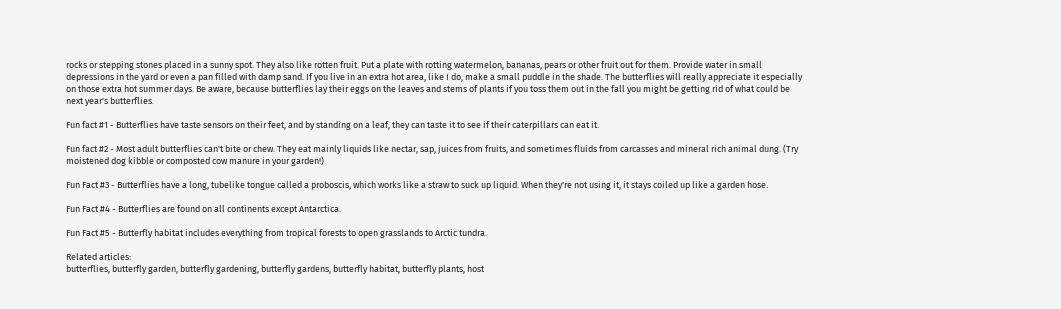rocks or stepping stones placed in a sunny spot. They also like rotten fruit. Put a plate with rotting watermelon, bananas, pears or other fruit out for them. Provide water in small depressions in the yard or even a pan filled with damp sand. If you live in an extra hot area, like I do, make a small puddle in the shade. The butterflies will really appreciate it especially on those extra hot summer days. Be aware, because butterflies lay their eggs on the leaves and stems of plants if you toss them out in the fall you might be getting rid of what could be next year's butterflies.

Fun fact #1 - Butterflies have taste sensors on their feet, and by standing on a leaf, they can taste it to see if their caterpillars can eat it.

Fun fact #2 - Most adult butterflies can't bite or chew. They eat mainly liquids like nectar, sap, juices from fruits, and sometimes fluids from carcasses and mineral rich animal dung. (Try moistened dog kibble or composted cow manure in your garden!)

Fun Fact #3 - Butterflies have a long, tubelike tongue called a proboscis, which works like a straw to suck up liquid. When they're not using it, it stays coiled up like a garden hose.

Fun Fact #4 - Butterflies are found on all continents except Antarctica.

Fun Fact #5 - Butterfly habitat includes everything from tropical forests to open grasslands to Arctic tundra.

Related articles:
butterflies, butterfly garden, butterfly gardening, butterfly gardens, butterfly habitat, butterfly plants, host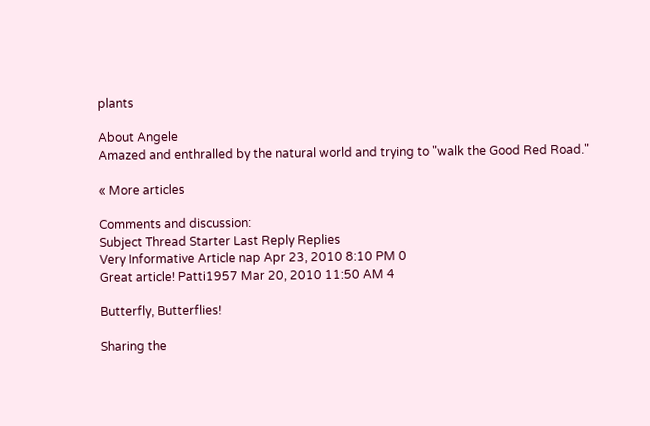plants

About Angele
Amazed and enthralled by the natural world and trying to "walk the Good Red Road."

« More articles

Comments and discussion:
Subject Thread Starter Last Reply Replies
Very Informative Article nap Apr 23, 2010 8:10 PM 0
Great article! Patti1957 Mar 20, 2010 11:50 AM 4

Butterfly, Butterflies!

Sharing the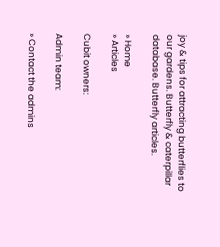joy & tips for attracting butterflies to our gardens. Butterfly & caterpillar database. Butterfly articles.

» Home
» Articles

Cubit owners:

Admin team:

» Contact the admins